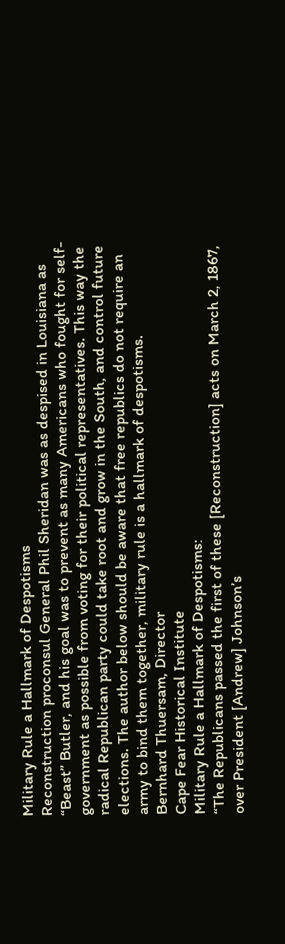Military Rule a Hallmark of Despotisms
Reconstruction proconsul General Phil Sheridan was as despised in Louisiana as “Beast” Butler, and his goal was to prevent as many Americans who fought for self-government as possible from voting for their political representatives. This way the radical Republican party could take root and grow in the South, and control future elections. The author below should be aware that free republics do not require an army to bind them together, military rule is a hallmark of despotisms.
Bernhard Thuersam, Director
Cape Fear Historical Institute
Military Rule a Hallmark of Despotisms:
“The Republicans passed the first of these [Reconstruction] acts on March 2, 1867, over President [Andrew] Johnson’s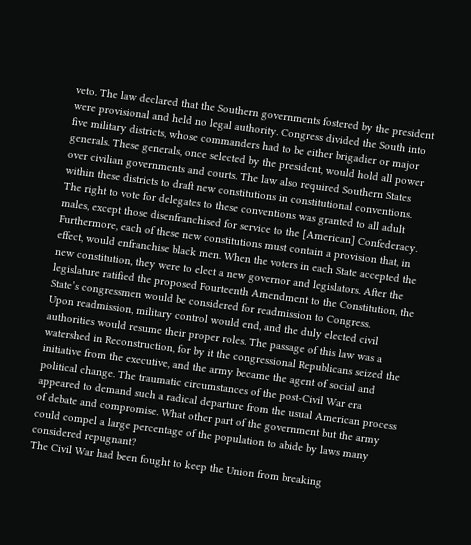veto. The law declared that the Southern governments fostered by the president were provisional and held no legal authority. Congress divided the South into five military districts, whose commanders had to be either brigadier or major generals. These generals, once selected by the president, would hold all power over civilian governments and courts. The law also required Southern States within these districts to draft new constitutions in constitutional conventions.
The right to vote for delegates to these conventions was granted to all adult males, except those disenfranchised for service to the [American] Confederacy. Furthermore, each of these new constitutions must contain a provision that, in effect, would enfranchise black men. When the voters in each State accepted the new constitution, they were to elect a new governor and legislators. After the legislature ratified the proposed Fourteenth Amendment to the Constitution, the State’s congressmen would be considered for readmission to Congress.
Upon readmission, military control would end, and the duly elected civil authorities would resume their proper roles. The passage of this law was a watershed in Reconstruction, for by it the congressional Republicans seized the initiative from the executive, and the army became the agent of social and political change. The traumatic circumstances of the post-Civil War era appeared to demand such a radical departure from the usual American process of debate and compromise. What other part of the government but the army could compel a large percentage of the population to abide by laws many considered repugnant?
The Civil War had been fought to keep the Union from breaking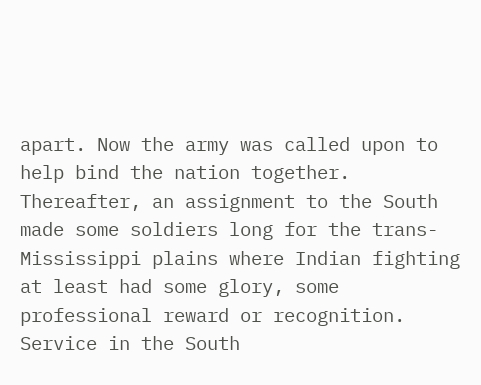apart. Now the army was called upon to help bind the nation together. Thereafter, an assignment to the South made some soldiers long for the trans-Mississippi plains where Indian fighting at least had some glory, some professional reward or recognition. Service in the South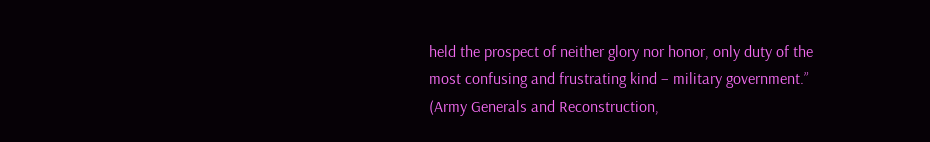held the prospect of neither glory nor honor, only duty of the most confusing and frustrating kind – military government.”
(Army Generals and Reconstruction,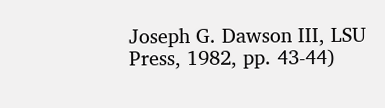Joseph G. Dawson III, LSU Press, 1982, pp. 43-44)